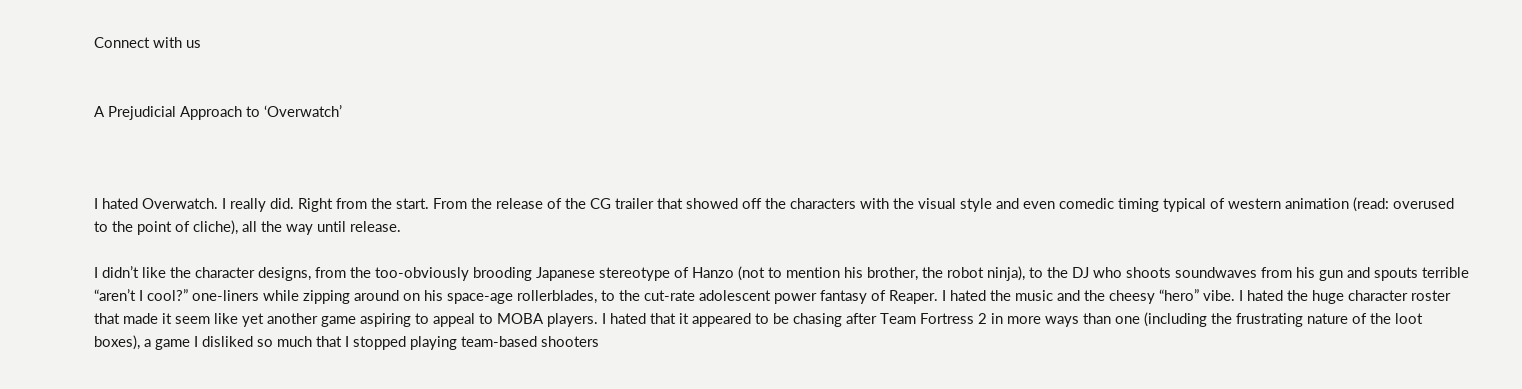Connect with us


A Prejudicial Approach to ‘Overwatch’



I hated Overwatch. I really did. Right from the start. From the release of the CG trailer that showed off the characters with the visual style and even comedic timing typical of western animation (read: overused to the point of cliche), all the way until release.

I didn’t like the character designs, from the too-obviously brooding Japanese stereotype of Hanzo (not to mention his brother, the robot ninja), to the DJ who shoots soundwaves from his gun and spouts terrible “aren’t I cool?” one-liners while zipping around on his space-age rollerblades, to the cut-rate adolescent power fantasy of Reaper. I hated the music and the cheesy “hero” vibe. I hated the huge character roster that made it seem like yet another game aspiring to appeal to MOBA players. I hated that it appeared to be chasing after Team Fortress 2 in more ways than one (including the frustrating nature of the loot boxes), a game I disliked so much that I stopped playing team-based shooters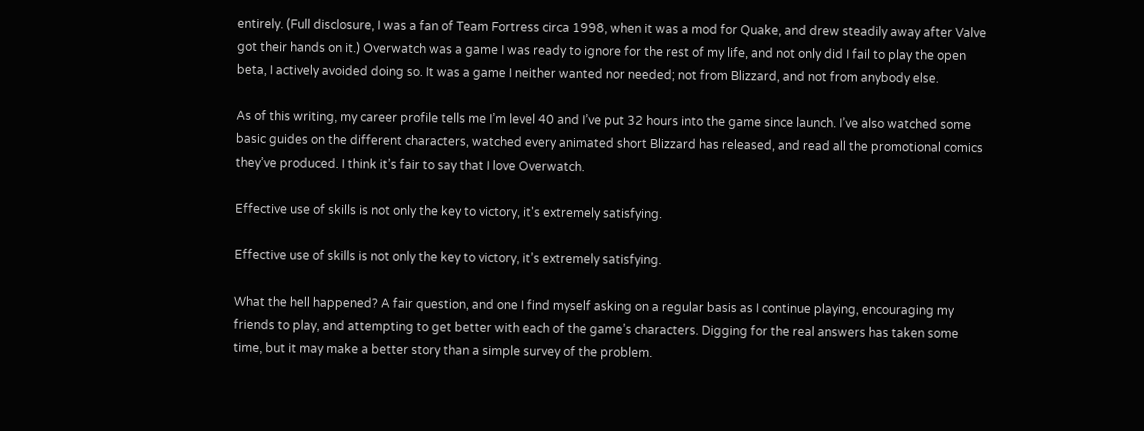entirely. (Full disclosure, I was a fan of Team Fortress circa 1998, when it was a mod for Quake, and drew steadily away after Valve got their hands on it.) Overwatch was a game I was ready to ignore for the rest of my life, and not only did I fail to play the open beta, I actively avoided doing so. It was a game I neither wanted nor needed; not from Blizzard, and not from anybody else.

As of this writing, my career profile tells me I’m level 40 and I’ve put 32 hours into the game since launch. I’ve also watched some basic guides on the different characters, watched every animated short Blizzard has released, and read all the promotional comics they’ve produced. I think it’s fair to say that I love Overwatch.

Effective use of skills is not only the key to victory, it's extremely satisfying.

Effective use of skills is not only the key to victory, it’s extremely satisfying.

What the hell happened? A fair question, and one I find myself asking on a regular basis as I continue playing, encouraging my friends to play, and attempting to get better with each of the game’s characters. Digging for the real answers has taken some time, but it may make a better story than a simple survey of the problem.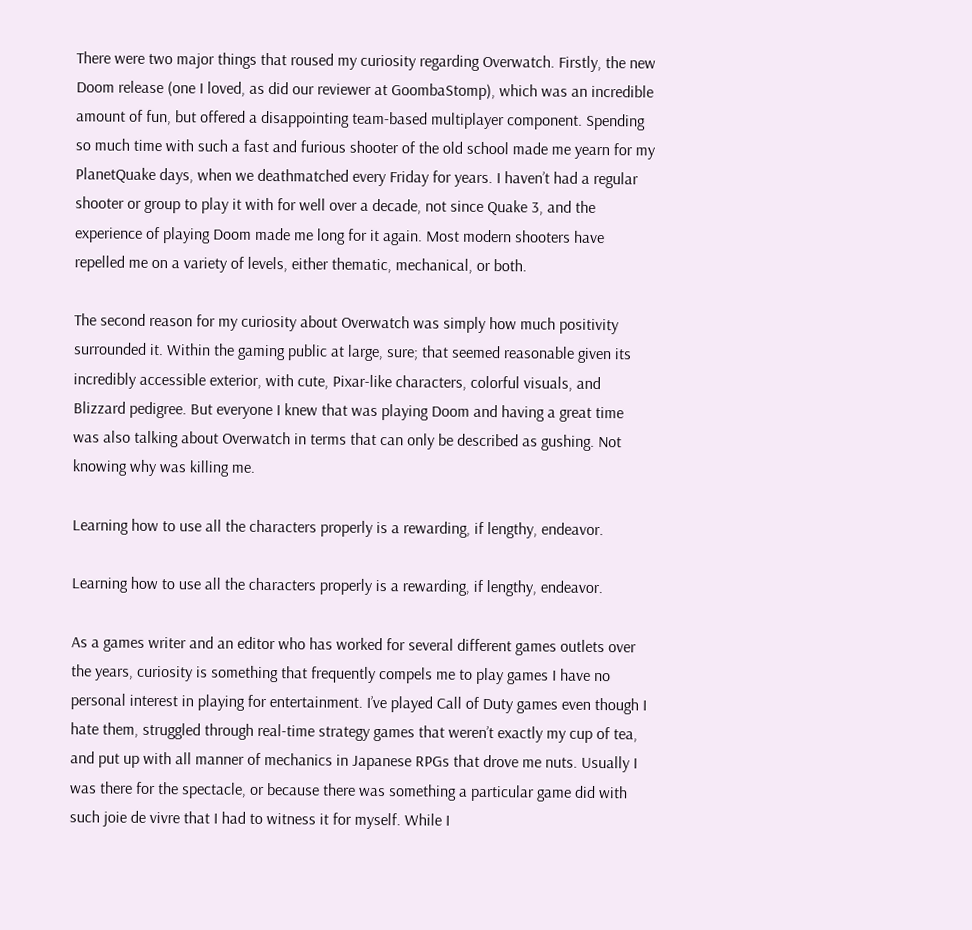There were two major things that roused my curiosity regarding Overwatch. Firstly, the new Doom release (one I loved, as did our reviewer at GoombaStomp), which was an incredible amount of fun, but offered a disappointing team-based multiplayer component. Spending so much time with such a fast and furious shooter of the old school made me yearn for my PlanetQuake days, when we deathmatched every Friday for years. I haven’t had a regular shooter or group to play it with for well over a decade, not since Quake 3, and the experience of playing Doom made me long for it again. Most modern shooters have repelled me on a variety of levels, either thematic, mechanical, or both.

The second reason for my curiosity about Overwatch was simply how much positivity surrounded it. Within the gaming public at large, sure; that seemed reasonable given its incredibly accessible exterior, with cute, Pixar-like characters, colorful visuals, and Blizzard pedigree. But everyone I knew that was playing Doom and having a great time was also talking about Overwatch in terms that can only be described as gushing. Not knowing why was killing me.

Learning how to use all the characters properly is a rewarding, if lengthy, endeavor.

Learning how to use all the characters properly is a rewarding, if lengthy, endeavor.

As a games writer and an editor who has worked for several different games outlets over the years, curiosity is something that frequently compels me to play games I have no personal interest in playing for entertainment. I’ve played Call of Duty games even though I hate them, struggled through real-time strategy games that weren’t exactly my cup of tea, and put up with all manner of mechanics in Japanese RPGs that drove me nuts. Usually I was there for the spectacle, or because there was something a particular game did with such joie de vivre that I had to witness it for myself. While I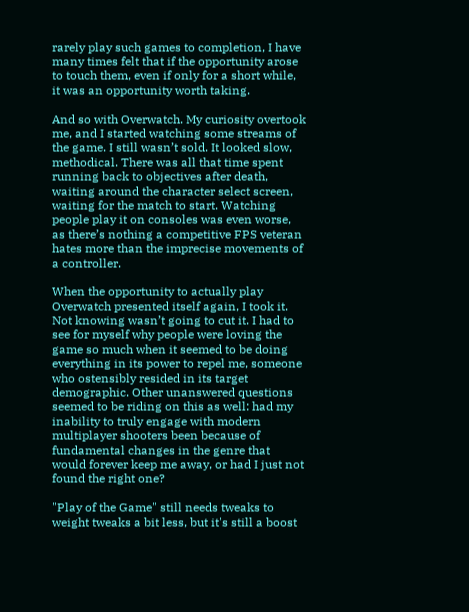rarely play such games to completion, I have many times felt that if the opportunity arose to touch them, even if only for a short while, it was an opportunity worth taking.

And so with Overwatch. My curiosity overtook me, and I started watching some streams of the game. I still wasn’t sold. It looked slow, methodical. There was all that time spent running back to objectives after death, waiting around the character select screen, waiting for the match to start. Watching people play it on consoles was even worse, as there’s nothing a competitive FPS veteran hates more than the imprecise movements of a controller.

When the opportunity to actually play Overwatch presented itself again, I took it. Not knowing wasn’t going to cut it. I had to see for myself why people were loving the game so much when it seemed to be doing everything in its power to repel me, someone who ostensibly resided in its target demographic. Other unanswered questions seemed to be riding on this as well: had my inability to truly engage with modern multiplayer shooters been because of fundamental changes in the genre that would forever keep me away, or had I just not found the right one?

"Play of the Game" still needs tweaks to weight tweaks a bit less, but it's still a boost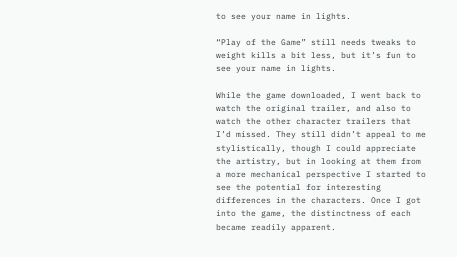to see your name in lights.

“Play of the Game” still needs tweaks to weight kills a bit less, but it’s fun to see your name in lights.

While the game downloaded, I went back to watch the original trailer, and also to watch the other character trailers that I’d missed. They still didn’t appeal to me stylistically, though I could appreciate the artistry, but in looking at them from a more mechanical perspective I started to see the potential for interesting differences in the characters. Once I got into the game, the distinctness of each became readily apparent.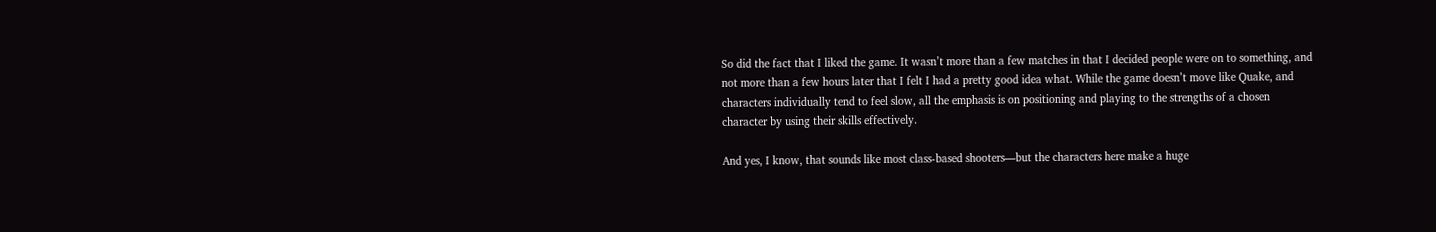So did the fact that I liked the game. It wasn’t more than a few matches in that I decided people were on to something, and not more than a few hours later that I felt I had a pretty good idea what. While the game doesn’t move like Quake, and characters individually tend to feel slow, all the emphasis is on positioning and playing to the strengths of a chosen character by using their skills effectively.

And yes, I know, that sounds like most class-based shooters—but the characters here make a huge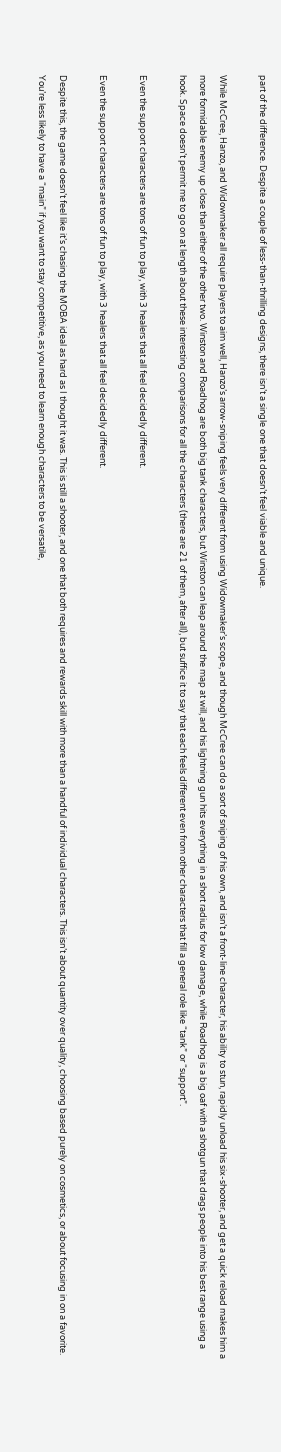part of the difference. Despite a couple of less-than-thrilling designs, there isn’t a single one that doesn’t feel viable and unique.

While McCree, Hanzo, and Widowmaker all require players to aim well, Hanzo’s arrow-sniping feels very different from using Widowmaker’s scope, and though McCree can do a sort of sniping of his own, and isn’t a front-line character, his ability to stun, rapidly unload his six-shooter, and get a quick reload makes him a more formidable enemy up close than either of the other two. Winston and Roadhog are both big tank characters, but Winston can leap around the map at will, and his lightning gun hits everything in a short radius for low damage, while Roadhog is a big oaf with a shotgun that drags people into his best range using a hook. Space doesn’t permit me to go on at length about these interesting comparisons for all the characters (there are 21 of them, after all), but suffice it to say that each feels different even from other characters that fill a general role like “tank” or “support”.

Even the support characters are tons of fun to play, with 3 healers that all feel decidedly different.

Even the support characters are tons of fun to play, with 3 healers that all feel decidedly different.

Despite this, the game doesn’t feel like it’s chasing the MOBA ideal as hard as I thought it was. This is still a shooter, and one that both requires and rewards skill with more than a handful of individual characters. This isn’t about quantity over quality, choosing based purely on cosmetics, or about focusing in on a favorite. You’re less likely to have a “main” if you want to stay competitive, as you need to learn enough characters to be versatile,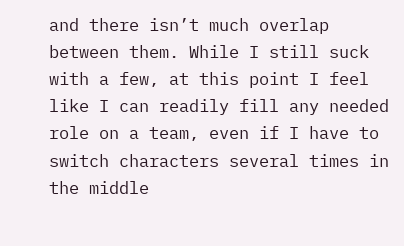and there isn’t much overlap between them. While I still suck with a few, at this point I feel like I can readily fill any needed role on a team, even if I have to switch characters several times in the middle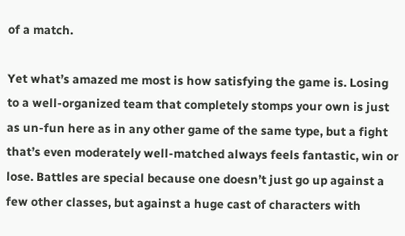of a match.

Yet what’s amazed me most is how satisfying the game is. Losing to a well-organized team that completely stomps your own is just as un-fun here as in any other game of the same type, but a fight that’s even moderately well-matched always feels fantastic, win or lose. Battles are special because one doesn’t just go up against a few other classes, but against a huge cast of characters with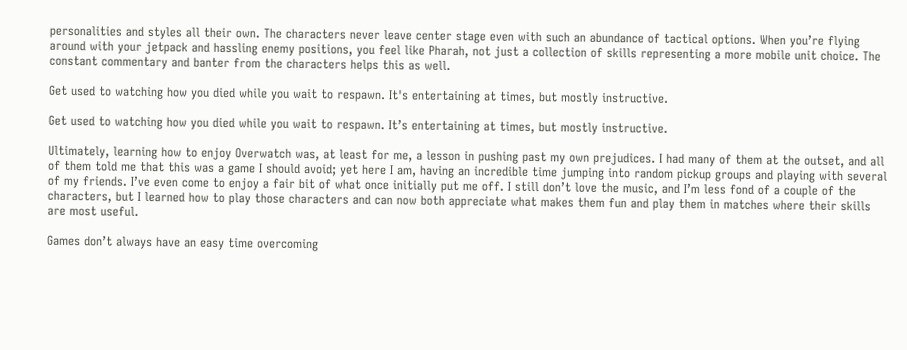personalities and styles all their own. The characters never leave center stage even with such an abundance of tactical options. When you’re flying around with your jetpack and hassling enemy positions, you feel like Pharah, not just a collection of skills representing a more mobile unit choice. The constant commentary and banter from the characters helps this as well.

Get used to watching how you died while you wait to respawn. It's entertaining at times, but mostly instructive.

Get used to watching how you died while you wait to respawn. It’s entertaining at times, but mostly instructive.

Ultimately, learning how to enjoy Overwatch was, at least for me, a lesson in pushing past my own prejudices. I had many of them at the outset, and all of them told me that this was a game I should avoid; yet here I am, having an incredible time jumping into random pickup groups and playing with several of my friends. I’ve even come to enjoy a fair bit of what once initially put me off. I still don’t love the music, and I’m less fond of a couple of the characters, but I learned how to play those characters and can now both appreciate what makes them fun and play them in matches where their skills are most useful.

Games don’t always have an easy time overcoming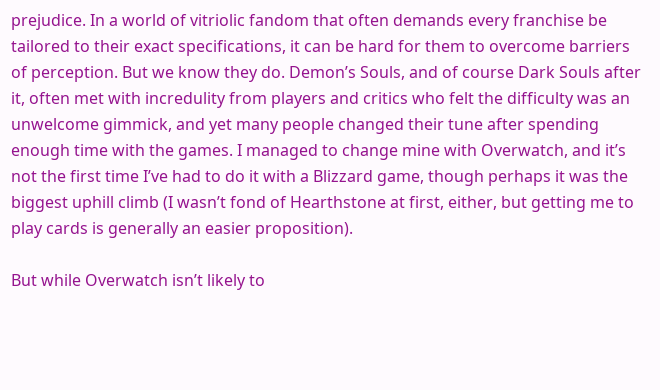prejudice. In a world of vitriolic fandom that often demands every franchise be tailored to their exact specifications, it can be hard for them to overcome barriers of perception. But we know they do. Demon’s Souls, and of course Dark Souls after it, often met with incredulity from players and critics who felt the difficulty was an unwelcome gimmick, and yet many people changed their tune after spending enough time with the games. I managed to change mine with Overwatch, and it’s not the first time I’ve had to do it with a Blizzard game, though perhaps it was the biggest uphill climb (I wasn’t fond of Hearthstone at first, either, but getting me to play cards is generally an easier proposition).

But while Overwatch isn’t likely to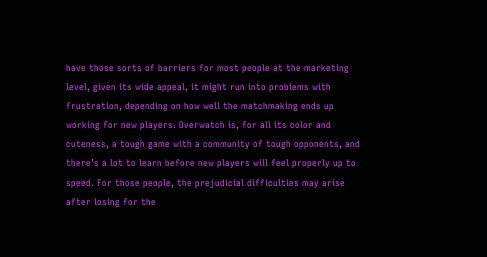have those sorts of barriers for most people at the marketing level, given its wide appeal, it might run into problems with frustration, depending on how well the matchmaking ends up working for new players. Overwatch is, for all its color and cuteness, a tough game with a community of tough opponents, and there’s a lot to learn before new players will feel properly up to speed. For those people, the prejudicial difficulties may arise after losing for the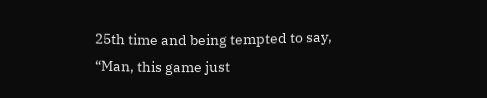25th time and being tempted to say, “Man, this game just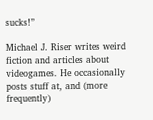sucks!”

Michael J. Riser writes weird fiction and articles about videogames. He occasionally posts stuff at, and (more frequently)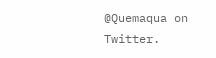@Quemaqua on Twitter.